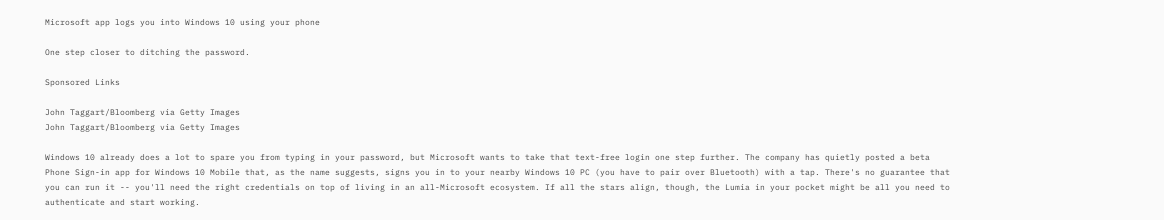Microsoft app logs you into Windows 10 using your phone

One step closer to ditching the password.

Sponsored Links

John Taggart/Bloomberg via Getty Images
John Taggart/Bloomberg via Getty Images

Windows 10 already does a lot to spare you from typing in your password, but Microsoft wants to take that text-free login one step further. The company has quietly posted a beta Phone Sign-in app for Windows 10 Mobile that, as the name suggests, signs you in to your nearby Windows 10 PC (you have to pair over Bluetooth) with a tap. There's no guarantee that you can run it -- you'll need the right credentials on top of living in an all-Microsoft ecosystem. If all the stars align, though, the Lumia in your pocket might be all you need to authenticate and start working.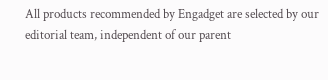All products recommended by Engadget are selected by our editorial team, independent of our parent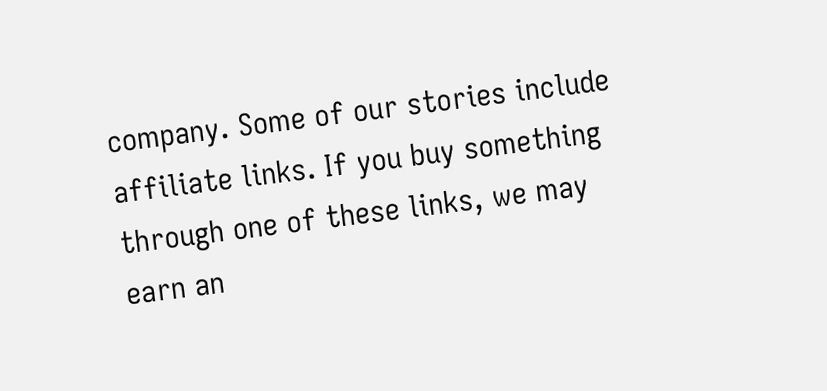company. Some of our stories include affiliate links. If you buy something through one of these links, we may earn an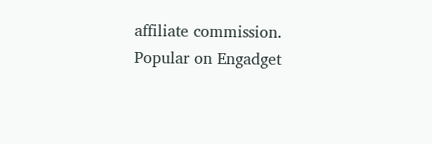affiliate commission.
Popular on Engadget